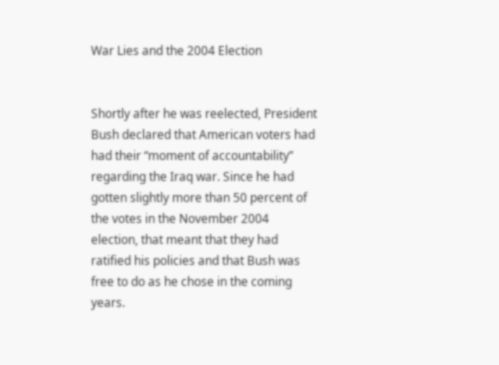War Lies and the 2004 Election


Shortly after he was reelected, President Bush declared that American voters had had their “moment of accountability” regarding the Iraq war. Since he had gotten slightly more than 50 percent of the votes in the November 2004 election, that meant that they had ratified his policies and that Bush was free to do as he chose in the coming years.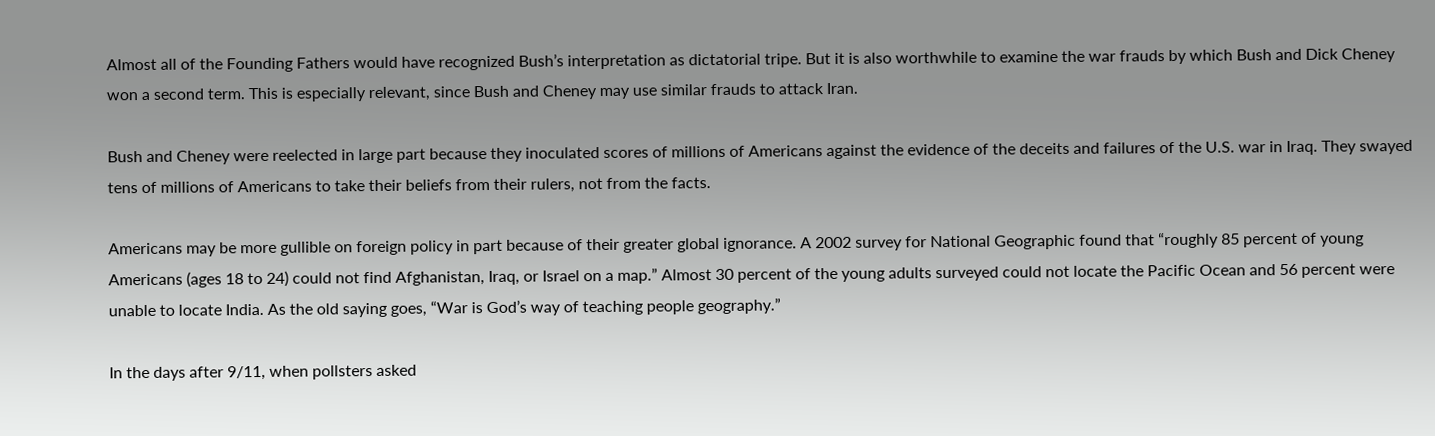Almost all of the Founding Fathers would have recognized Bush’s interpretation as dictatorial tripe. But it is also worthwhile to examine the war frauds by which Bush and Dick Cheney won a second term. This is especially relevant, since Bush and Cheney may use similar frauds to attack Iran.

Bush and Cheney were reelected in large part because they inoculated scores of millions of Americans against the evidence of the deceits and failures of the U.S. war in Iraq. They swayed tens of millions of Americans to take their beliefs from their rulers, not from the facts.

Americans may be more gullible on foreign policy in part because of their greater global ignorance. A 2002 survey for National Geographic found that “roughly 85 percent of young Americans (ages 18 to 24) could not find Afghanistan, Iraq, or Israel on a map.” Almost 30 percent of the young adults surveyed could not locate the Pacific Ocean and 56 percent were unable to locate India. As the old saying goes, “War is God’s way of teaching people geography.”

In the days after 9/11, when pollsters asked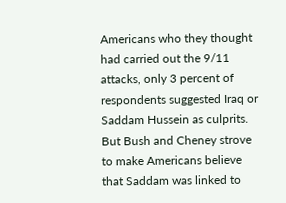Americans who they thought had carried out the 9/11 attacks, only 3 percent of respondents suggested Iraq or Saddam Hussein as culprits. But Bush and Cheney strove to make Americans believe that Saddam was linked to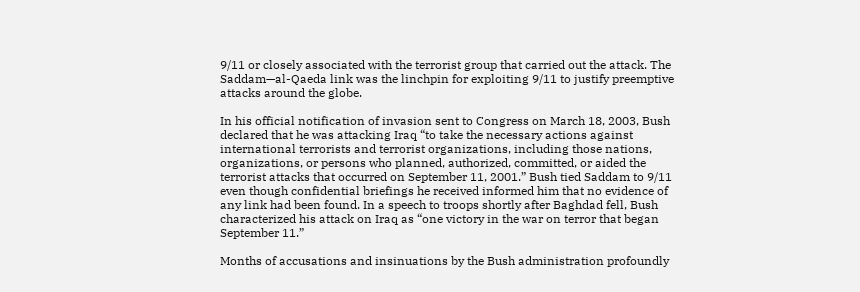9/11 or closely associated with the terrorist group that carried out the attack. The Saddam—al-Qaeda link was the linchpin for exploiting 9/11 to justify preemptive attacks around the globe.

In his official notification of invasion sent to Congress on March 18, 2003, Bush declared that he was attacking Iraq “to take the necessary actions against international terrorists and terrorist organizations, including those nations, organizations, or persons who planned, authorized, committed, or aided the terrorist attacks that occurred on September 11, 2001.” Bush tied Saddam to 9/11 even though confidential briefings he received informed him that no evidence of any link had been found. In a speech to troops shortly after Baghdad fell, Bush characterized his attack on Iraq as “one victory in the war on terror that began September 11.”

Months of accusations and insinuations by the Bush administration profoundly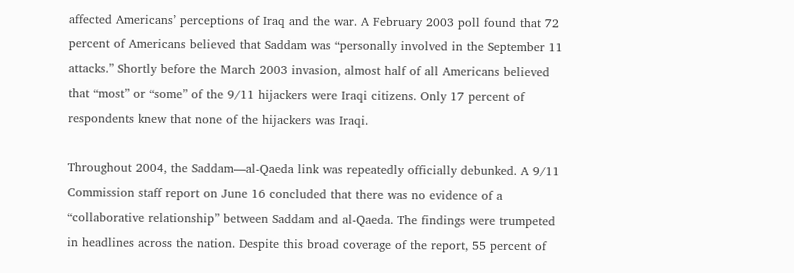affected Americans’ perceptions of Iraq and the war. A February 2003 poll found that 72 percent of Americans believed that Saddam was “personally involved in the September 11 attacks.” Shortly before the March 2003 invasion, almost half of all Americans believed that “most” or “some” of the 9/11 hijackers were Iraqi citizens. Only 17 percent of respondents knew that none of the hijackers was Iraqi.

Throughout 2004, the Saddam—al-Qaeda link was repeatedly officially debunked. A 9/11 Commission staff report on June 16 concluded that there was no evidence of a “collaborative relationship” between Saddam and al-Qaeda. The findings were trumpeted in headlines across the nation. Despite this broad coverage of the report, 55 percent of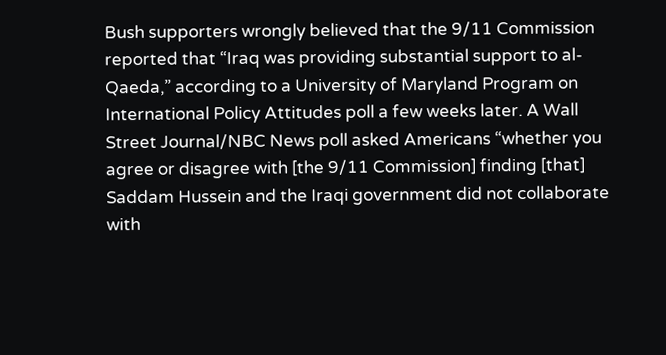Bush supporters wrongly believed that the 9/11 Commission reported that “Iraq was providing substantial support to al-Qaeda,” according to a University of Maryland Program on International Policy Attitudes poll a few weeks later. A Wall Street Journal/NBC News poll asked Americans “whether you agree or disagree with [the 9/11 Commission] finding [that] Saddam Hussein and the Iraqi government did not collaborate with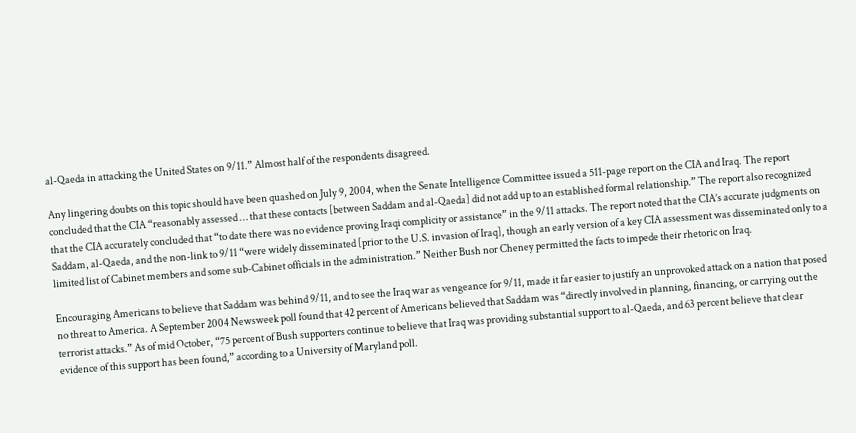al-Qaeda in attacking the United States on 9/11.” Almost half of the respondents disagreed.

Any lingering doubts on this topic should have been quashed on July 9, 2004, when the Senate Intelligence Committee issued a 511-page report on the CIA and Iraq. The report concluded that the CIA “reasonably assessed … that these contacts [between Saddam and al-Qaeda] did not add up to an established formal relationship.” The report also recognized that the CIA accurately concluded that “to date there was no evidence proving Iraqi complicity or assistance” in the 9/11 attacks. The report noted that the CIA’s accurate judgments on Saddam, al-Qaeda, and the non-link to 9/11 “were widely disseminated [prior to the U.S. invasion of Iraq], though an early version of a key CIA assessment was disseminated only to a limited list of Cabinet members and some sub-Cabinet officials in the administration.” Neither Bush nor Cheney permitted the facts to impede their rhetoric on Iraq.

Encouraging Americans to believe that Saddam was behind 9/11, and to see the Iraq war as vengeance for 9/11, made it far easier to justify an unprovoked attack on a nation that posed no threat to America. A September 2004 Newsweek poll found that 42 percent of Americans believed that Saddam was “directly involved in planning, financing, or carrying out the terrorist attacks.” As of mid October, “75 percent of Bush supporters continue to believe that Iraq was providing substantial support to al-Qaeda, and 63 percent believe that clear evidence of this support has been found,” according to a University of Maryland poll.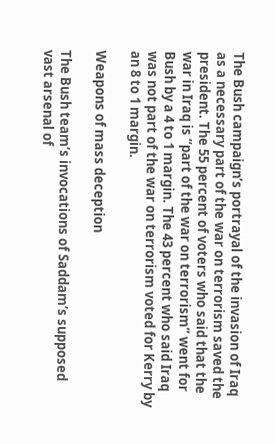The Bush campaign’s portrayal of the invasion of Iraq as a necessary part of the war on terrorism saved the president. The 55 percent of voters who said that the war in Iraq is “part of the war on terrorism” went for Bush by a 4 to 1 margin. The 43 percent who said Iraq was not part of the war on terrorism voted for Kerry by an 8 to 1 margin.

Weapons of mass deception

The Bush team’s invocations of Saddam’s supposed vast arsenal of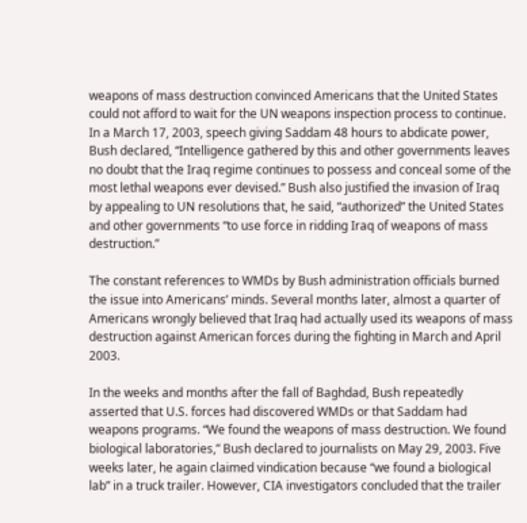weapons of mass destruction convinced Americans that the United States could not afford to wait for the UN weapons inspection process to continue. In a March 17, 2003, speech giving Saddam 48 hours to abdicate power, Bush declared, “Intelligence gathered by this and other governments leaves no doubt that the Iraq regime continues to possess and conceal some of the most lethal weapons ever devised.” Bush also justified the invasion of Iraq by appealing to UN resolutions that, he said, “authorized” the United States and other governments “to use force in ridding Iraq of weapons of mass destruction.”

The constant references to WMDs by Bush administration officials burned the issue into Americans’ minds. Several months later, almost a quarter of Americans wrongly believed that Iraq had actually used its weapons of mass destruction against American forces during the fighting in March and April 2003.

In the weeks and months after the fall of Baghdad, Bush repeatedly asserted that U.S. forces had discovered WMDs or that Saddam had weapons programs. “We found the weapons of mass destruction. We found biological laboratories,” Bush declared to journalists on May 29, 2003. Five weeks later, he again claimed vindication because “we found a biological lab” in a truck trailer. However, CIA investigators concluded that the trailer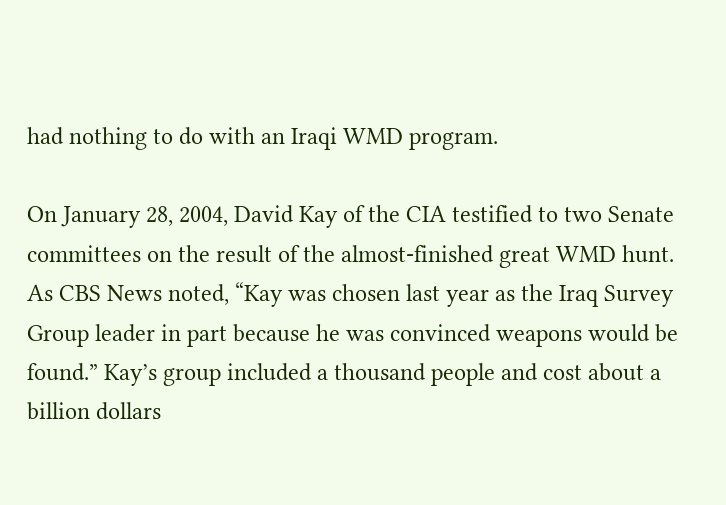had nothing to do with an Iraqi WMD program.

On January 28, 2004, David Kay of the CIA testified to two Senate committees on the result of the almost-finished great WMD hunt. As CBS News noted, “Kay was chosen last year as the Iraq Survey Group leader in part because he was convinced weapons would be found.” Kay’s group included a thousand people and cost about a billion dollars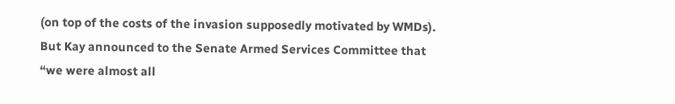(on top of the costs of the invasion supposedly motivated by WMDs). But Kay announced to the Senate Armed Services Committee that “we were almost all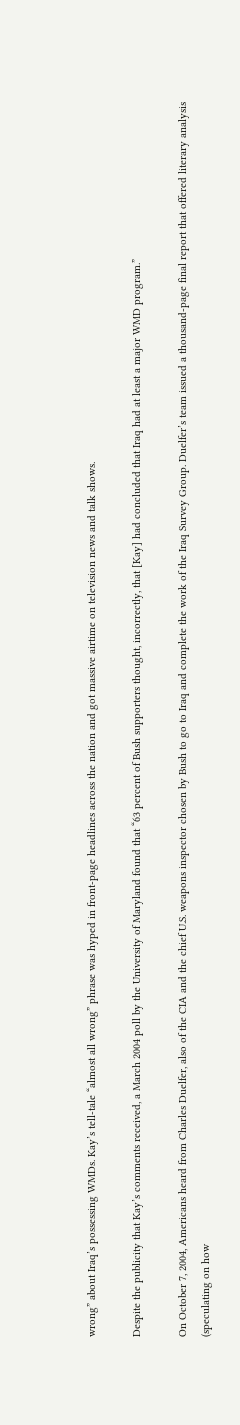wrong” about Iraq’s possessing WMDs. Kay’s tell-tale “almost all wrong” phrase was hyped in front-page headlines across the nation and got massive airtime on television news and talk shows.

Despite the publicity that Kay’s comments received, a March 2004 poll by the University of Maryland found that “63 percent of Bush supporters thought, incorrectly, that [Kay] had concluded that Iraq had at least a major WMD program.”

On October 7, 2004, Americans heard from Charles Duelfer, also of the CIA and the chief U.S. weapons inspector chosen by Bush to go to Iraq and complete the work of the Iraq Survey Group. Duelfer’s team issued a thousand-page final report that offered literary analysis (speculating on how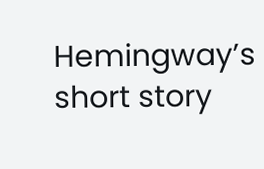Hemingway’s short story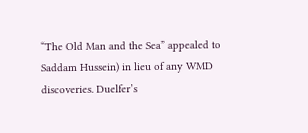“The Old Man and the Sea” appealed to Saddam Hussein) in lieu of any WMD discoveries. Duelfer’s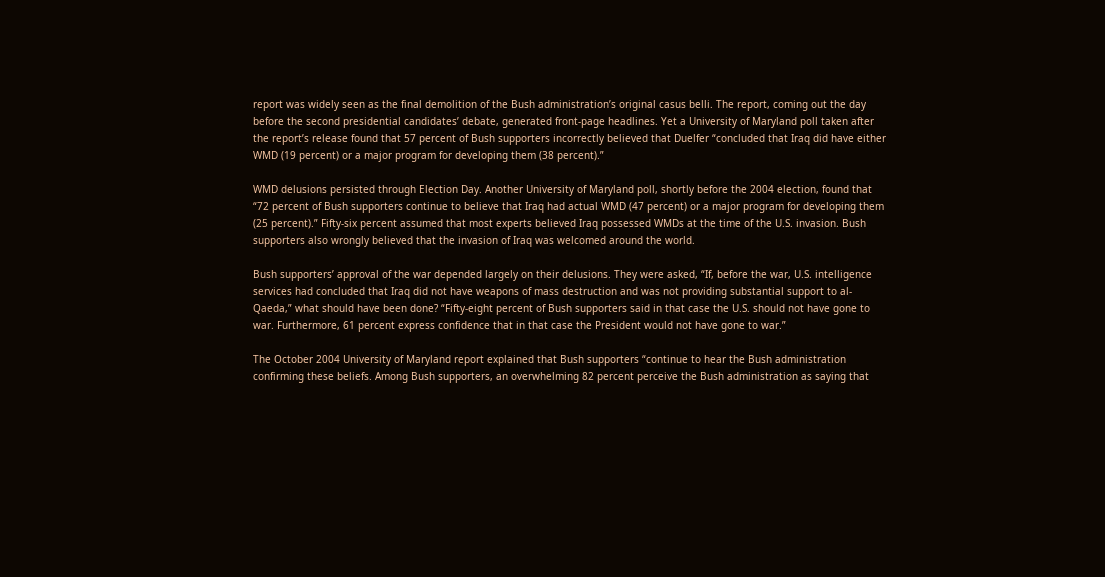report was widely seen as the final demolition of the Bush administration’s original casus belli. The report, coming out the day before the second presidential candidates’ debate, generated front-page headlines. Yet a University of Maryland poll taken after the report’s release found that 57 percent of Bush supporters incorrectly believed that Duelfer “concluded that Iraq did have either WMD (19 percent) or a major program for developing them (38 percent).”

WMD delusions persisted through Election Day. Another University of Maryland poll, shortly before the 2004 election, found that “72 percent of Bush supporters continue to believe that Iraq had actual WMD (47 percent) or a major program for developing them (25 percent).” Fifty-six percent assumed that most experts believed Iraq possessed WMDs at the time of the U.S. invasion. Bush supporters also wrongly believed that the invasion of Iraq was welcomed around the world.

Bush supporters’ approval of the war depended largely on their delusions. They were asked, “If, before the war, U.S. intelligence services had concluded that Iraq did not have weapons of mass destruction and was not providing substantial support to al-Qaeda,” what should have been done? “Fifty-eight percent of Bush supporters said in that case the U.S. should not have gone to war. Furthermore, 61 percent express confidence that in that case the President would not have gone to war.”

The October 2004 University of Maryland report explained that Bush supporters “continue to hear the Bush administration confirming these beliefs. Among Bush supporters, an overwhelming 82 percent perceive the Bush administration as saying that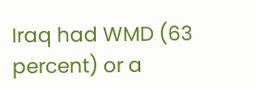Iraq had WMD (63 percent) or a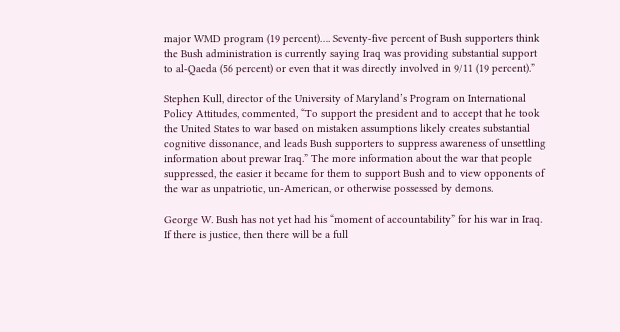major WMD program (19 percent)…. Seventy-five percent of Bush supporters think the Bush administration is currently saying Iraq was providing substantial support to al-Qaeda (56 percent) or even that it was directly involved in 9/11 (19 percent).”

Stephen Kull, director of the University of Maryland’s Program on International Policy Attitudes, commented, “To support the president and to accept that he took the United States to war based on mistaken assumptions likely creates substantial cognitive dissonance, and leads Bush supporters to suppress awareness of unsettling information about prewar Iraq.” The more information about the war that people suppressed, the easier it became for them to support Bush and to view opponents of the war as unpatriotic, un-American, or otherwise possessed by demons.

George W. Bush has not yet had his “moment of accountability” for his war in Iraq. If there is justice, then there will be a full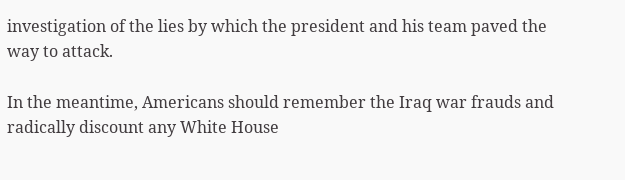investigation of the lies by which the president and his team paved the way to attack.

In the meantime, Americans should remember the Iraq war frauds and radically discount any White House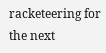racketeering for the next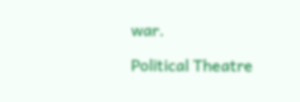war.

Political Theatre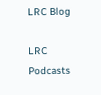LRC Blog

LRC Podcasts